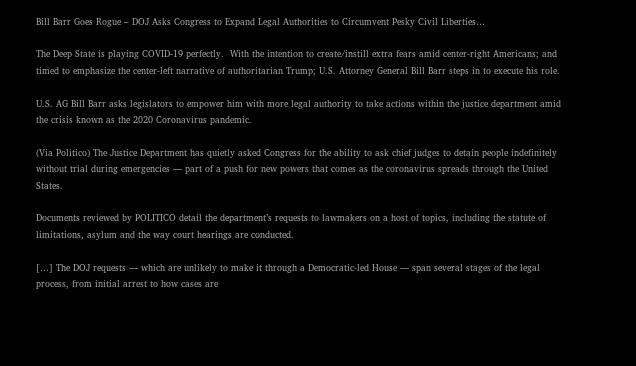Bill Barr Goes Rogue – DOJ Asks Congress to Expand Legal Authorities to Circumvent Pesky Civil Liberties…

The Deep State is playing COVID-19 perfectly.  With the intention to create/instill extra fears amid center-right Americans; and timed to emphasize the center-left narrative of authoritarian Trump; U.S. Attorney General Bill Barr steps in to execute his role.

U.S. AG Bill Barr asks legislators to empower him with more legal authority to take actions within the justice department amid the crisis known as the 2020 Coronavirus pandemic.

(Via Politico) The Justice Department has quietly asked Congress for the ability to ask chief judges to detain people indefinitely without trial during emergencies — part of a push for new powers that comes as the coronavirus spreads through the United States.

Documents reviewed by POLITICO detail the department’s requests to lawmakers on a host of topics, including the statute of limitations, asylum and the way court hearings are conducted.

[…] The DOJ requests — which are unlikely to make it through a Democratic-led House — span several stages of the legal process, from initial arrest to how cases are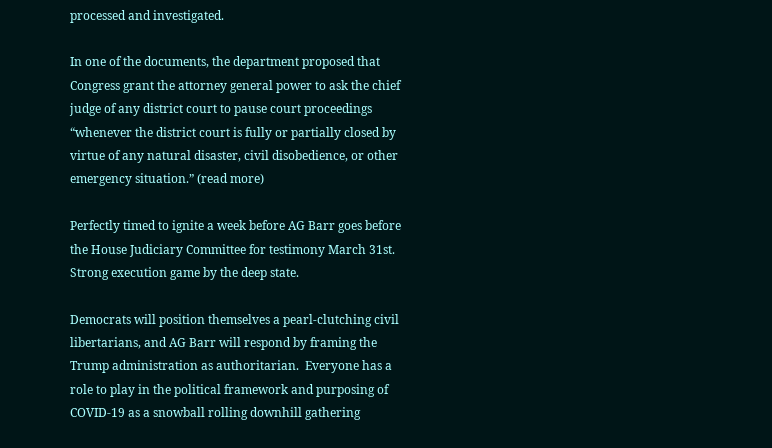processed and investigated.

In one of the documents, the department proposed that Congress grant the attorney general power to ask the chief judge of any district court to pause court proceedings “whenever the district court is fully or partially closed by virtue of any natural disaster, civil disobedience, or other emergency situation.” (read more)

Perfectly timed to ignite a week before AG Barr goes before the House Judiciary Committee for testimony March 31st.  Strong execution game by the deep state.

Democrats will position themselves a pearl-clutching civil libertarians, and AG Barr will respond by framing the Trump administration as authoritarian.  Everyone has a role to play in the political framework and purposing of COVID-19 as a snowball rolling downhill gathering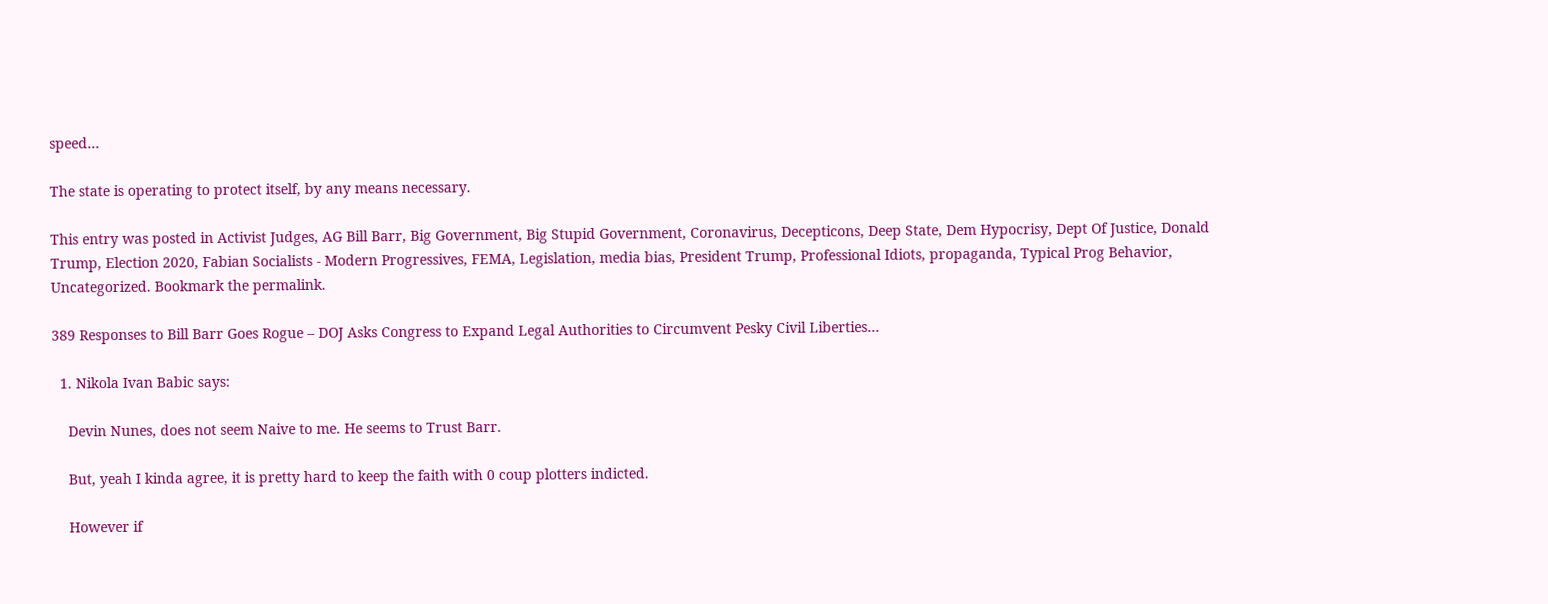speed…

The state is operating to protect itself, by any means necessary.

This entry was posted in Activist Judges, AG Bill Barr, Big Government, Big Stupid Government, Coronavirus, Decepticons, Deep State, Dem Hypocrisy, Dept Of Justice, Donald Trump, Election 2020, Fabian Socialists - Modern Progressives, FEMA, Legislation, media bias, President Trump, Professional Idiots, propaganda, Typical Prog Behavior, Uncategorized. Bookmark the permalink.

389 Responses to Bill Barr Goes Rogue – DOJ Asks Congress to Expand Legal Authorities to Circumvent Pesky Civil Liberties…

  1. Nikola Ivan Babic says:

    Devin Nunes, does not seem Naive to me. He seems to Trust Barr.

    But, yeah I kinda agree, it is pretty hard to keep the faith with 0 coup plotters indicted.

    However if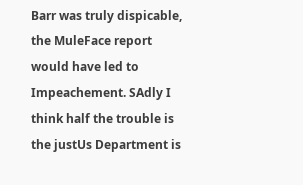Barr was truly dispicable, the MuleFace report would have led to Impeachement. SAdly I think half the trouble is the justUs Department is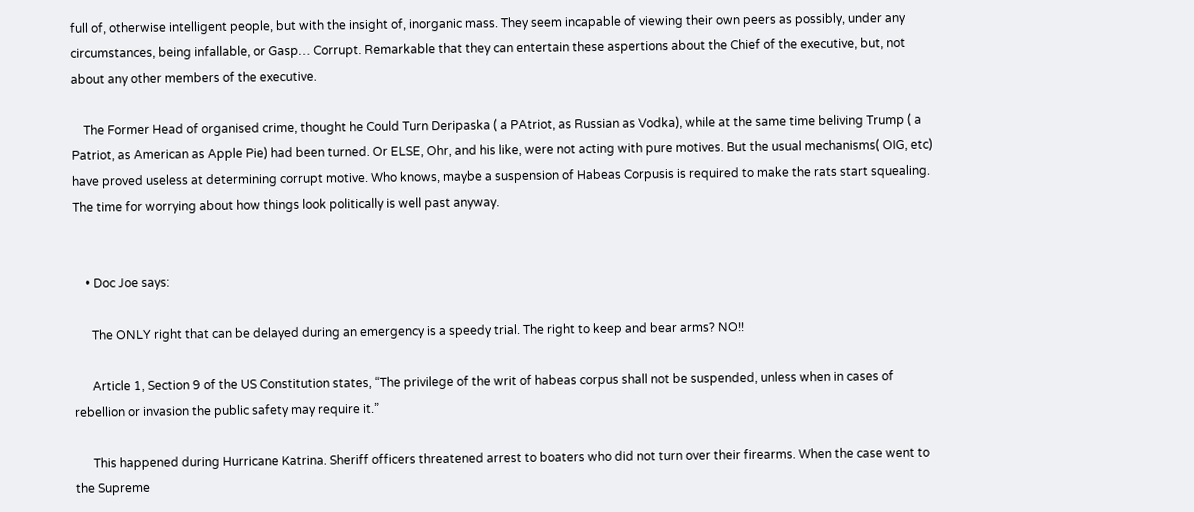full of, otherwise intelligent people, but with the insight of, inorganic mass. They seem incapable of viewing their own peers as possibly, under any circumstances, being infallable, or Gasp… Corrupt. Remarkable that they can entertain these aspertions about the Chief of the executive, but, not about any other members of the executive.

    The Former Head of organised crime, thought he Could Turn Deripaska ( a PAtriot, as Russian as Vodka), while at the same time beliving Trump ( a Patriot, as American as Apple Pie) had been turned. Or ELSE, Ohr, and his like, were not acting with pure motives. But the usual mechanisms( OIG, etc) have proved useless at determining corrupt motive. Who knows, maybe a suspension of Habeas Corpusis is required to make the rats start squealing. The time for worrying about how things look politically is well past anyway.


    • Doc Joe says:

      The ONLY right that can be delayed during an emergency is a speedy trial. The right to keep and bear arms? NO!!

      Article 1, Section 9 of the US Constitution states, “The privilege of the writ of habeas corpus shall not be suspended, unless when in cases of rebellion or invasion the public safety may require it.”

      This happened during Hurricane Katrina. Sheriff officers threatened arrest to boaters who did not turn over their firearms. When the case went to the Supreme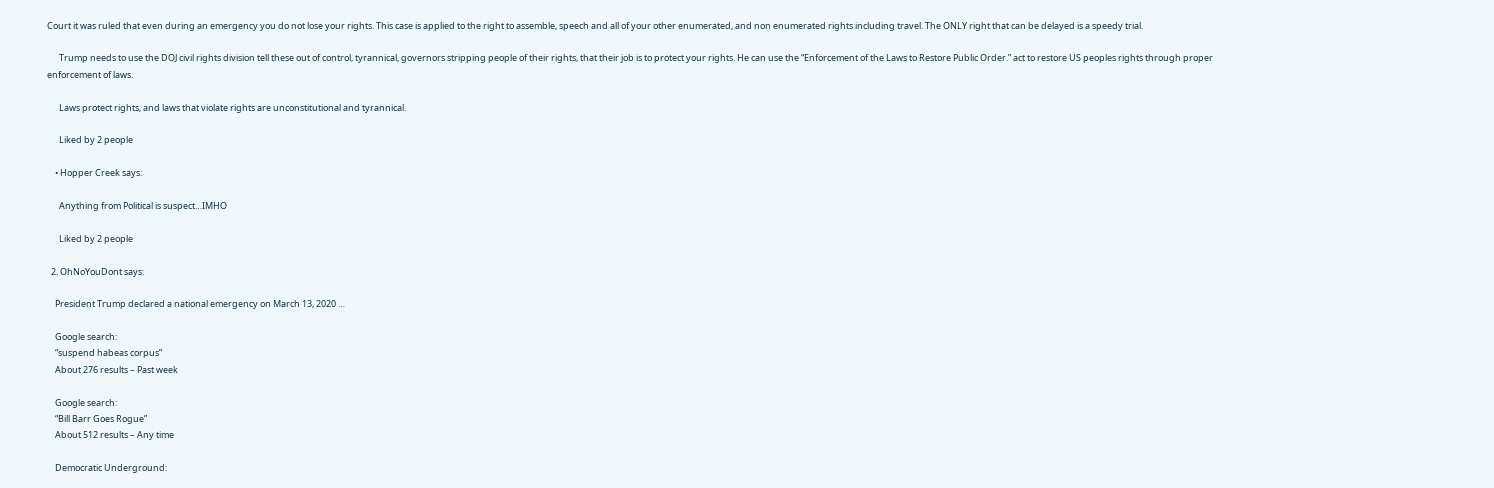Court it was ruled that even during an emergency you do not lose your rights. This case is applied to the right to assemble, speech and all of your other enumerated, and non enumerated rights including travel. The ONLY right that can be delayed is a speedy trial.

      Trump needs to use the DOJ civil rights division tell these out of control, tyrannical, governors stripping people of their rights, that their job is to protect your rights. He can use the “Enforcement of the Laws to Restore Public Order.” act to restore US peoples rights through proper enforcement of laws.

      Laws protect rights, and laws that violate rights are unconstitutional and tyrannical.

      Liked by 2 people

    • Hopper Creek says:

      Anything from Political is suspect…IMHO

      Liked by 2 people

  2. OhNoYouDont says:

    President Trump declared a national emergency on March 13, 2020 …

    Google search:
    “suspend habeas corpus”
    About 276 results – Past week

    Google search:
    “Bill Barr Goes Rogue”
    About 512 results – Any time

    Democratic Underground: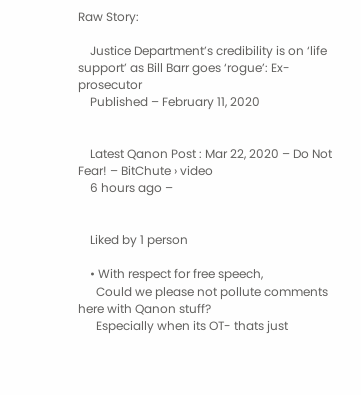Raw Story:

    Justice Department’s credibility is on ‘life support’ as Bill Barr goes ‘rogue’: Ex-prosecutor
    Published – February 11, 2020


    Latest Qanon Post : Mar 22, 2020 – Do Not Fear! – BitChute › video
    6 hours ago –


    Liked by 1 person

    • With respect for free speech,
      Could we please not pollute comments here with Qanon stuff?
      Especially when its OT- thats just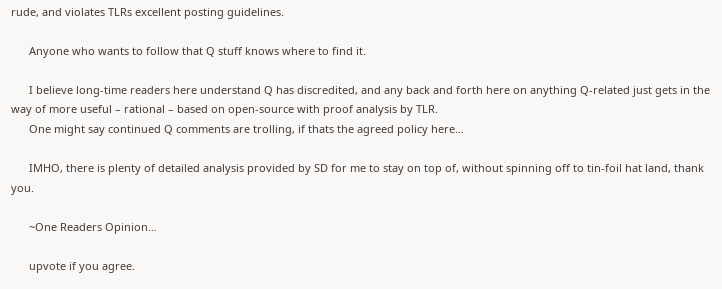rude, and violates TLRs excellent posting guidelines.

      Anyone who wants to follow that Q stuff knows where to find it.

      I believe long-time readers here understand Q has discredited, and any back and forth here on anything Q-related just gets in the way of more useful – rational – based on open-source with proof analysis by TLR.
      One might say continued Q comments are trolling, if thats the agreed policy here…

      IMHO, there is plenty of detailed analysis provided by SD for me to stay on top of, without spinning off to tin-foil hat land, thank you.

      ~One Readers Opinion…

      upvote if you agree.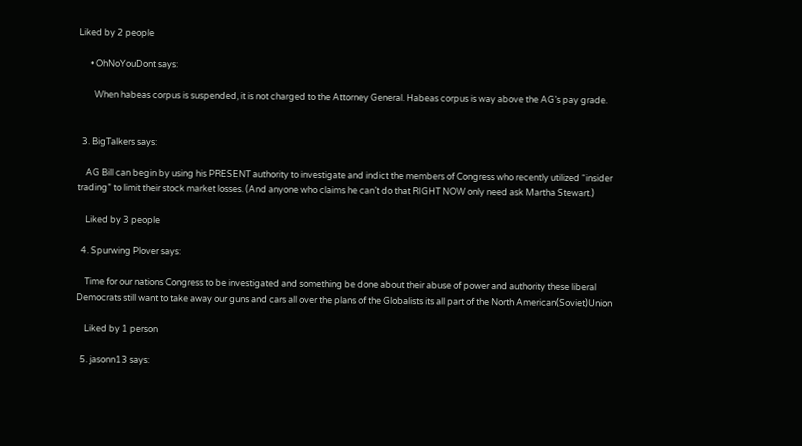Liked by 2 people

      • OhNoYouDont says:

        When habeas corpus is suspended, it is not charged to the Attorney General. Habeas corpus is way above the AG’s pay grade.


  3. BigTalkers says:

    AG Bill can begin by using his PRESENT authority to investigate and indict the members of Congress who recently utilized “insider trading” to limit their stock market losses. (And anyone who claims he can’t do that RIGHT NOW only need ask Martha Stewart.)

    Liked by 3 people

  4. Spurwing Plover says:

    Time for our nations Congress to be investigated and something be done about their abuse of power and authority these liberal Democrats still want to take away our guns and cars all over the plans of the Globalists its all part of the North American(Soviet)Union

    Liked by 1 person

  5. jasonn13 says: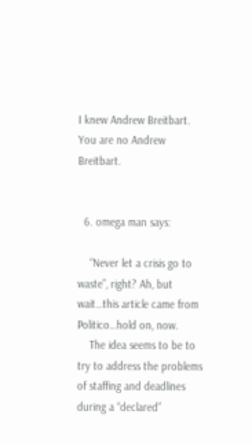I knew Andrew Breitbart. You are no Andrew Breitbart.


  6. omega man says:

    “Never let a crisis go to waste”, right? Ah, but wait…this article came from Politico…hold on, now.
    The idea seems to be to try to address the problems of staffing and deadlines during a “declared”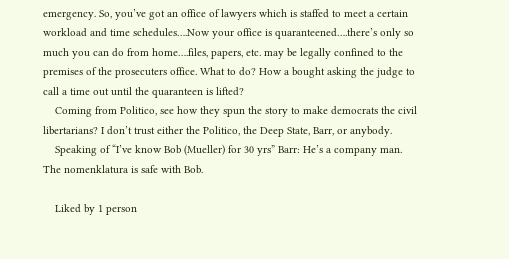emergency. So, you’ve got an office of lawyers which is staffed to meet a certain workload and time schedules….Now your office is quaranteened….there’s only so much you can do from home….files, papers, etc. may be legally confined to the premises of the prosecuters office. What to do? How a bought asking the judge to call a time out until the quaranteen is lifted?
    Coming from Politico, see how they spun the story to make democrats the civil libertarians? I don’t trust either the Politico, the Deep State, Barr, or anybody.
    Speaking of “I’ve know Bob (Mueller) for 30 yrs” Barr: He’s a company man. The nomenklatura is safe with Bob.

    Liked by 1 person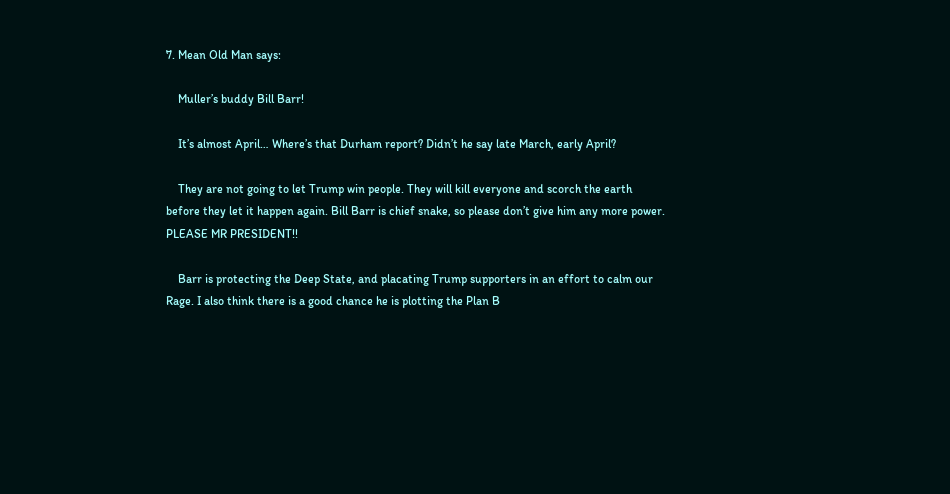7. Mean Old Man says:

    Muller’s buddy Bill Barr!

    It’s almost April… Where’s that Durham report? Didn’t he say late March, early April?

    They are not going to let Trump win people. They will kill everyone and scorch the earth before they let it happen again. Bill Barr is chief snake, so please don’t give him any more power. PLEASE MR PRESIDENT!!

    Barr is protecting the Deep State, and placating Trump supporters in an effort to calm our Rage. I also think there is a good chance he is plotting the Plan B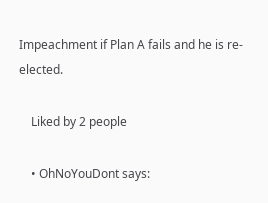Impeachment if Plan A fails and he is re-elected.

    Liked by 2 people

    • OhNoYouDont says: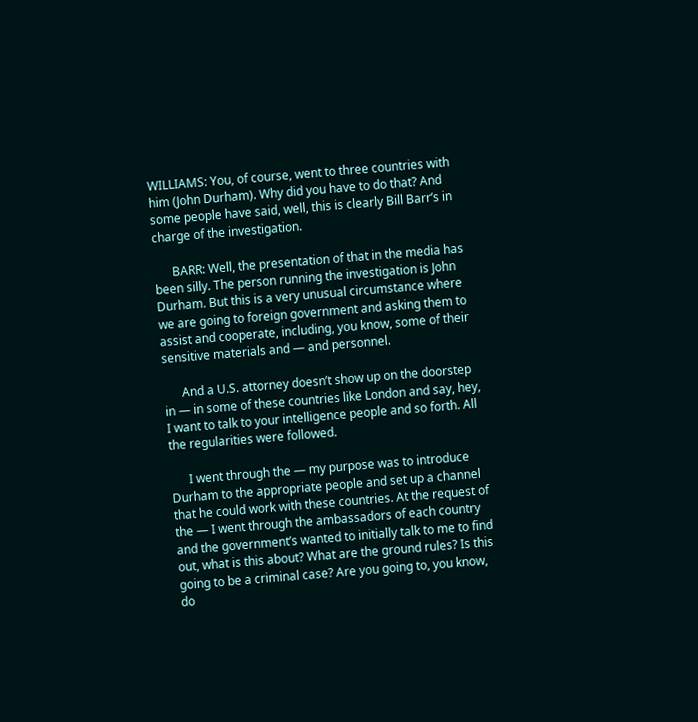WILLIAMS: You, of course, went to three countries with him (John Durham). Why did you have to do that? And some people have said, well, this is clearly Bill Barr’s in charge of the investigation.

      BARR: Well, the presentation of that in the media has been silly. The person running the investigation is John Durham. But this is a very unusual circumstance where we are going to foreign government and asking them to assist and cooperate, including, you know, some of their sensitive materials and — and personnel.

      And a U.S. attorney doesn’t show up on the doorstep in — in some of these countries like London and say, hey, I want to talk to your intelligence people and so forth. All the regularities were followed.

      I went through the — my purpose was to introduce Durham to the appropriate people and set up a channel that he could work with these countries. At the request of the — I went through the ambassadors of each country and the government’s wanted to initially talk to me to find out, what is this about? What are the ground rules? Is this going to be a criminal case? Are you going to, you know, do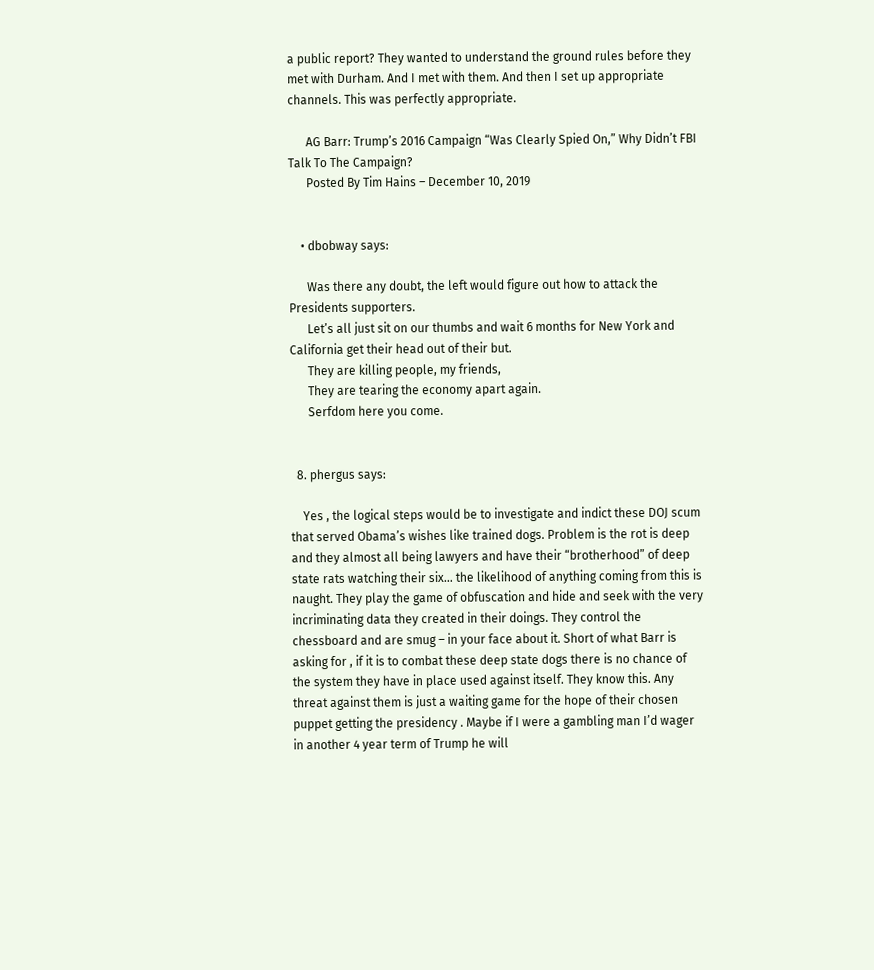a public report? They wanted to understand the ground rules before they met with Durham. And I met with them. And then I set up appropriate channels. This was perfectly appropriate.

      AG Barr: Trump’s 2016 Campaign “Was Clearly Spied On,” Why Didn’t FBI Talk To The Campaign?
      Posted By Tim Hains – December 10, 2019


    • dbobway says:

      Was there any doubt, the left would figure out how to attack the Presidents supporters.
      Let’s all just sit on our thumbs and wait 6 months for New York and California get their head out of their but.
      They are killing people, my friends,
      They are tearing the economy apart again.
      Serfdom here you come.


  8. phergus says:

    Yes , the logical steps would be to investigate and indict these DOJ scum that served Obama’s wishes like trained dogs. Problem is the rot is deep and they almost all being lawyers and have their “brotherhood” of deep state rats watching their six… the likelihood of anything coming from this is naught. They play the game of obfuscation and hide and seek with the very incriminating data they created in their doings. They control the chessboard and are smug – in your face about it. Short of what Barr is asking for , if it is to combat these deep state dogs there is no chance of the system they have in place used against itself. They know this. Any threat against them is just a waiting game for the hope of their chosen puppet getting the presidency . Maybe if I were a gambling man I’d wager in another 4 year term of Trump he will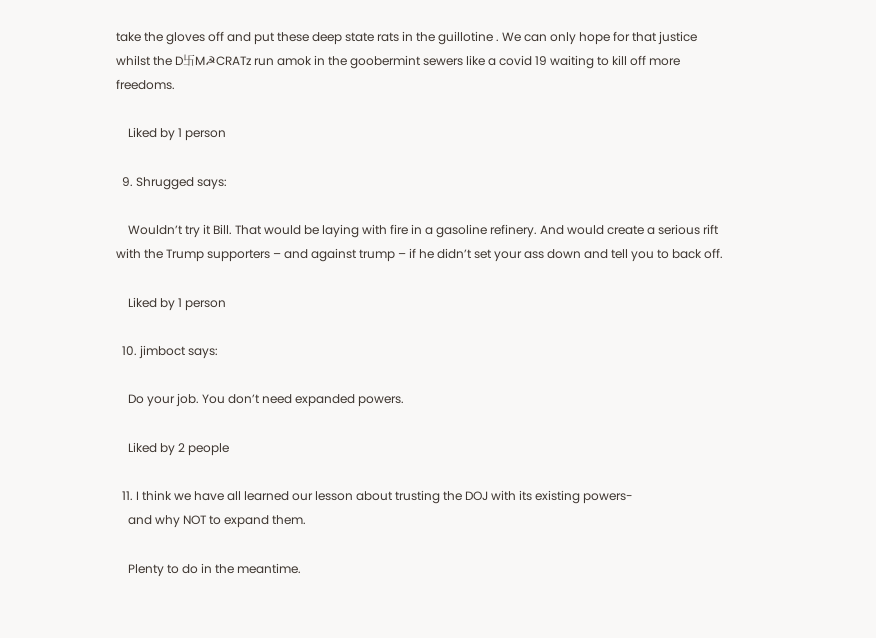take the gloves off and put these deep state rats in the guillotine . We can only hope for that justice whilst the D卐M☭CRATz run amok in the goobermint sewers like a covid 19 waiting to kill off more freedoms.

    Liked by 1 person

  9. Shrugged says:

    Wouldn’t try it Bill. That would be laying with fire in a gasoline refinery. And would create a serious rift with the Trump supporters – and against trump – if he didn’t set your ass down and tell you to back off.

    Liked by 1 person

  10. jimboct says:

    Do your job. You don’t need expanded powers.

    Liked by 2 people

  11. I think we have all learned our lesson about trusting the DOJ with its existing powers-
    and why NOT to expand them.

    Plenty to do in the meantime.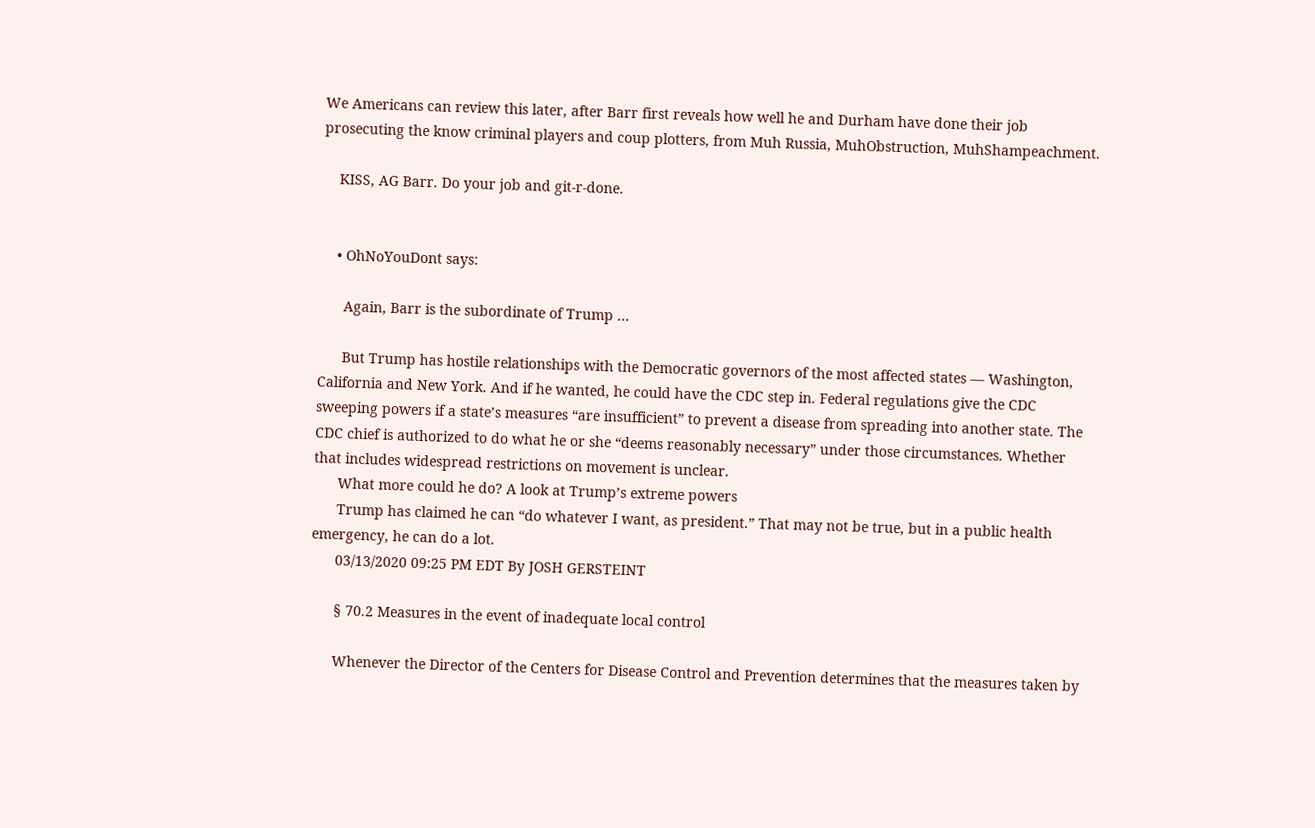We Americans can review this later, after Barr first reveals how well he and Durham have done their job prosecuting the know criminal players and coup plotters, from Muh Russia, MuhObstruction, MuhShampeachment.

    KISS, AG Barr. Do your job and git-r-done.


    • OhNoYouDont says:

      Again, Barr is the subordinate of Trump …

      But Trump has hostile relationships with the Democratic governors of the most affected states — Washington, California and New York. And if he wanted, he could have the CDC step in. Federal regulations give the CDC sweeping powers if a state’s measures “are insufficient” to prevent a disease from spreading into another state. The CDC chief is authorized to do what he or she “deems reasonably necessary” under those circumstances. Whether that includes widespread restrictions on movement is unclear.
      What more could he do? A look at Trump’s extreme powers
      Trump has claimed he can “do whatever I want, as president.” That may not be true, but in a public health emergency, he can do a lot.
      03/13/2020 09:25 PM EDT By JOSH GERSTEINT

      § 70.2 Measures in the event of inadequate local control

      Whenever the Director of the Centers for Disease Control and Prevention determines that the measures taken by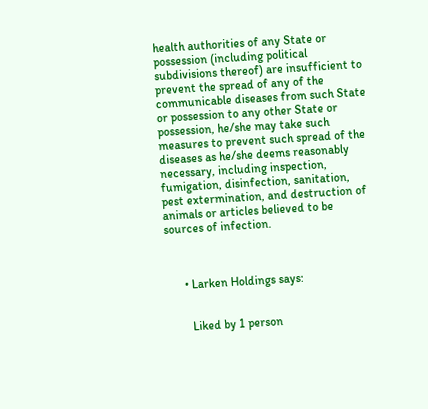health authorities of any State or possession (including political subdivisions thereof) are insufficient to prevent the spread of any of the communicable diseases from such State or possession to any other State or possession, he/she may take such measures to prevent such spread of the diseases as he/she deems reasonably necessary, including inspection, fumigation, disinfection, sanitation, pest extermination, and destruction of animals or articles believed to be sources of infection.



      • Larken Holdings says:


        Liked by 1 person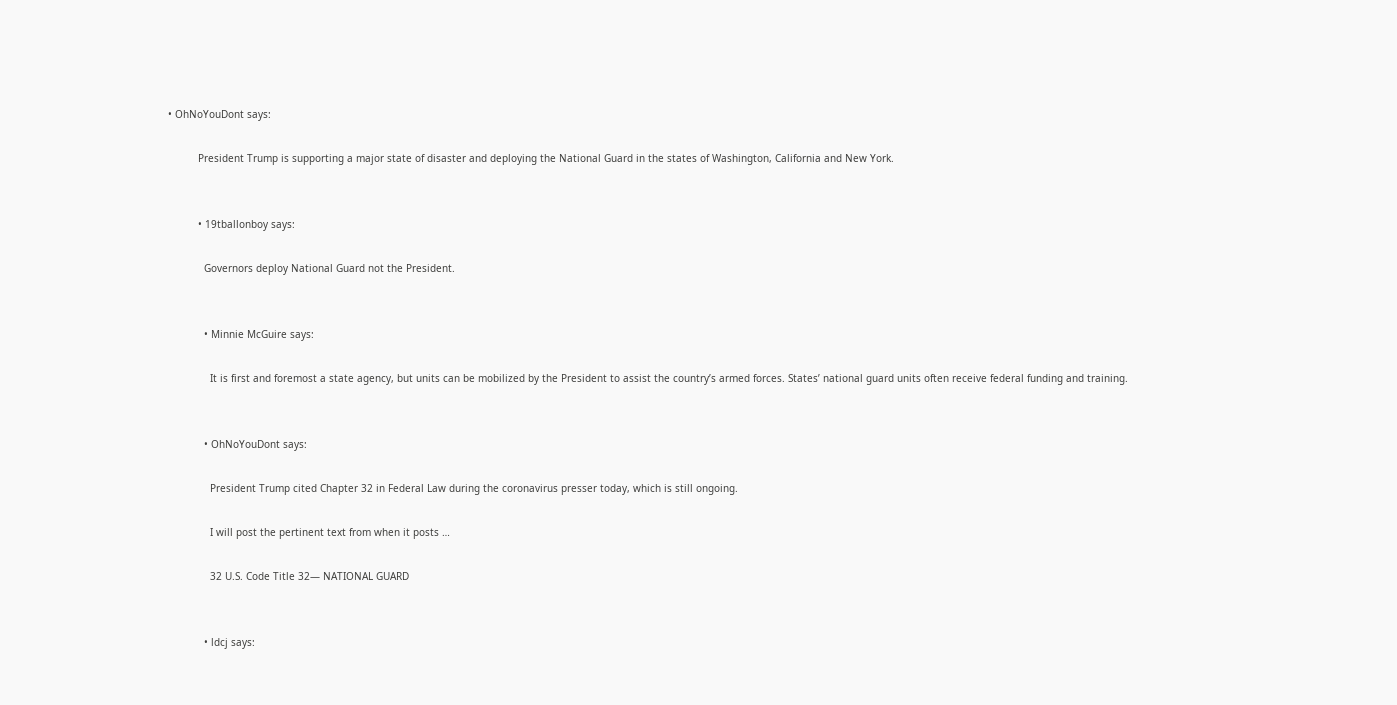• OhNoYouDont says:

          President Trump is supporting a major state of disaster and deploying the National Guard in the states of Washington, California and New York.


          • 19tballonboy says:

            Governors deploy National Guard not the President.


            • Minnie McGuire says:

              It is first and foremost a state agency, but units can be mobilized by the President to assist the country’s armed forces. States’ national guard units often receive federal funding and training.


            • OhNoYouDont says:

              President Trump cited Chapter 32 in Federal Law during the coronavirus presser today, which is still ongoing.

              I will post the pertinent text from when it posts …

              32 U.S. Code Title 32— NATIONAL GUARD


            • ldcj says: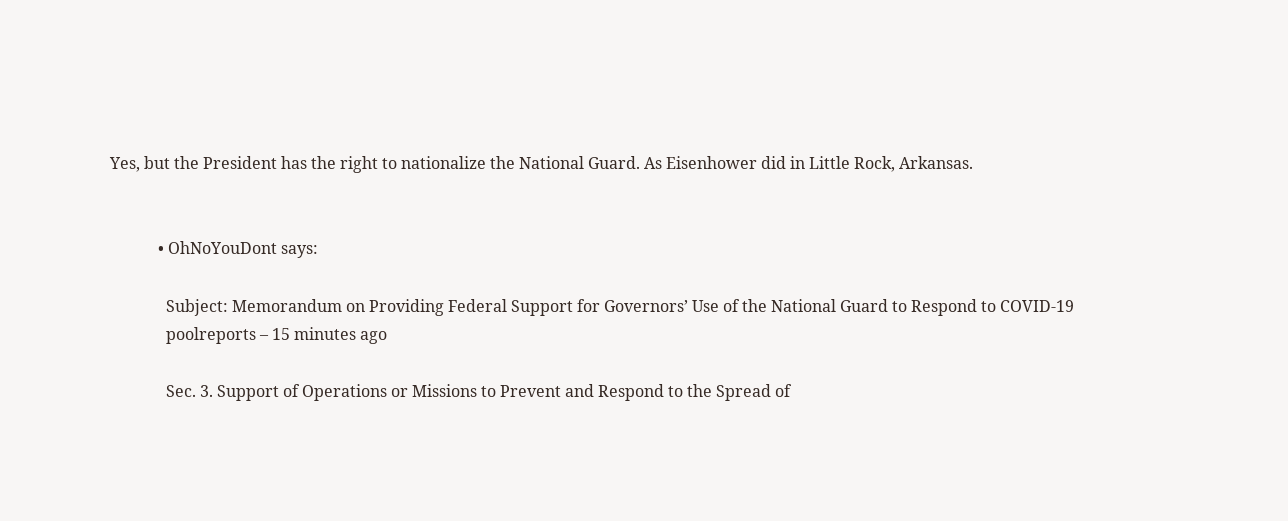Yes, but the President has the right to nationalize the National Guard. As Eisenhower did in Little Rock, Arkansas.


            • OhNoYouDont says:

              Subject: Memorandum on Providing Federal Support for Governors’ Use of the National Guard to Respond to COVID-19
              poolreports – 15 minutes ago

              Sec. 3. Support of Operations or Missions to Prevent and Respond to the Spread of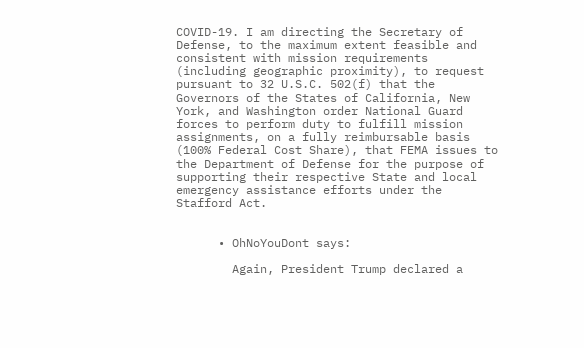COVID-19. I am directing the Secretary of Defense, to the maximum extent feasible and consistent with mission requirements (including geographic proximity), to request pursuant to 32 U.S.C. 502(f) that the Governors of the States of California, New York, and Washington order National Guard forces to perform duty to fulfill mission assignments, on a fully reimbursable basis (100% Federal Cost Share), that FEMA issues to the Department of Defense for the purpose of supporting their respective State and local emergency assistance efforts under the Stafford Act.


      • OhNoYouDont says:

        Again, President Trump declared a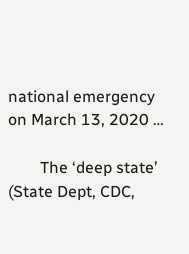national emergency on March 13, 2020 …

        The ‘deep state’ (State Dept, CDC,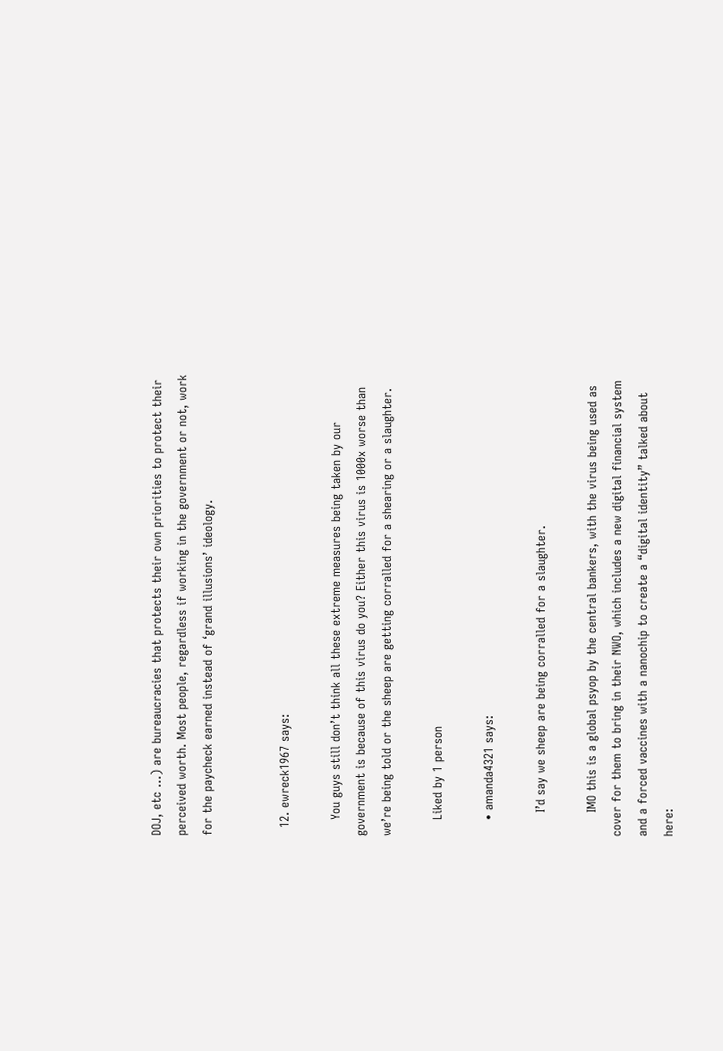DOJ, etc …) are bureaucracies that protects their own priorities to protect their perceived worth. Most people, regardless if working in the government or not, work for the paycheck earned instead of ‘grand illusions’ ideology.


  12. ewreck1967 says:

    You guys still don’t think all these extreme measures being taken by our government is because of this virus do you? Either this virus is 1000x worse than we’re being told or the sheep are getting corralled for a shearing or a slaughter.

    Liked by 1 person

    • amanda4321 says:

      I’d say we sheep are being corralled for a slaughter.

      IMO this is a global psyop by the central bankers, with the virus being used as cover for them to bring in their NWO, which includes a new digital financial system and a forced vaccines with a nanochip to create a “digital identity” talked about here: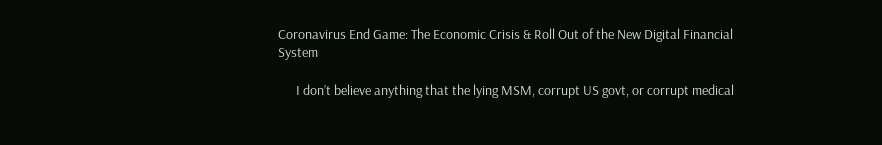Coronavirus End Game: The Economic Crisis & Roll Out of the New Digital Financial System

      I don’t believe anything that the lying MSM, corrupt US govt, or corrupt medical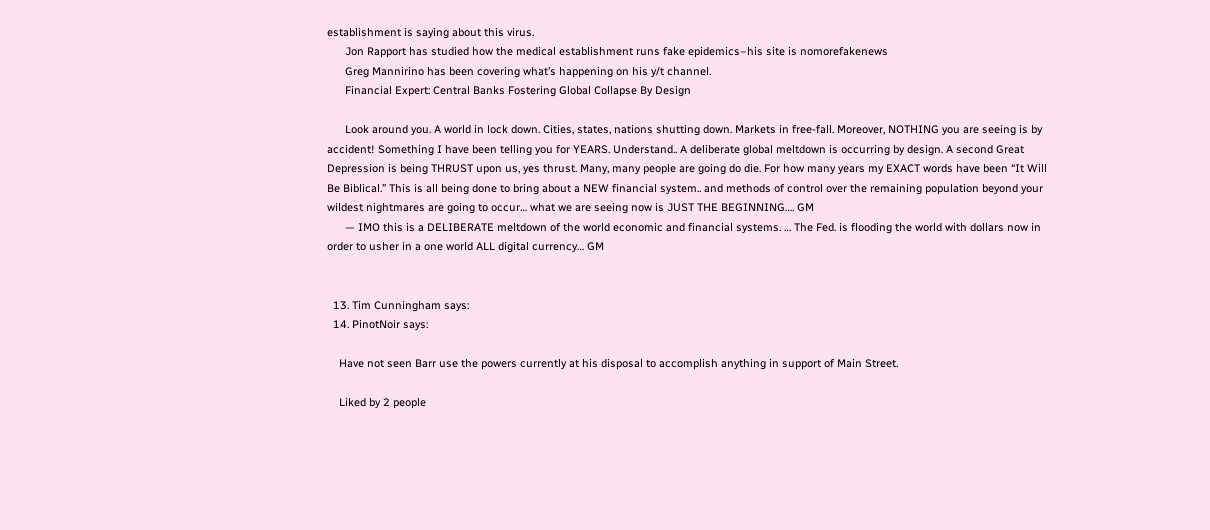establishment is saying about this virus.
      Jon Rapport has studied how the medical establishment runs fake epidemics–his site is nomorefakenews
      Greg Mannirino has been covering what’s happening on his y/t channel.
      Financial Expert: Central Banks Fostering Global Collapse By Design

      Look around you. A world in lock down. Cities, states, nations shutting down. Markets in free-fall. Moreover, NOTHING you are seeing is by accident! Something I have been telling you for YEARS. Understand.. A deliberate global meltdown is occurring by design. A second Great Depression is being THRUST upon us, yes thrust. Many, many people are going do die. For how many years my EXACT words have been “It Will Be Biblical.” This is all being done to bring about a NEW financial system.. and methods of control over the remaining population beyond your wildest nightmares are going to occur… what we are seeing now is JUST THE BEGINNING…. GM
      — IMO this is a DELIBERATE meltdown of the world economic and financial systems. … The Fed. is flooding the world with dollars now in order to usher in a one world ALL digital currency… GM


  13. Tim Cunningham says:
  14. PinotNoir says:

    Have not seen Barr use the powers currently at his disposal to accomplish anything in support of Main Street.

    Liked by 2 people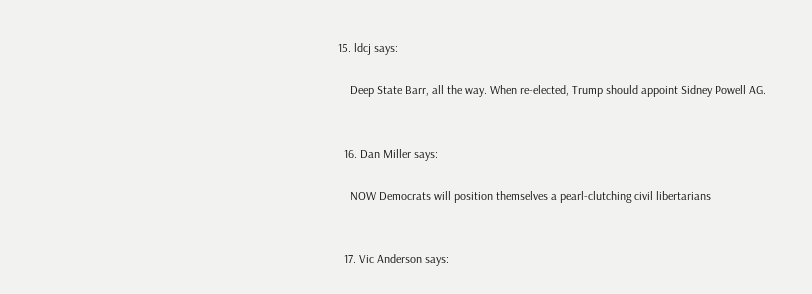15. ldcj says:

    Deep State Barr, all the way. When re-elected, Trump should appoint Sidney Powell AG.


  16. Dan Miller says:

    NOW Democrats will position themselves a pearl-clutching civil libertarians


  17. Vic Anderson says: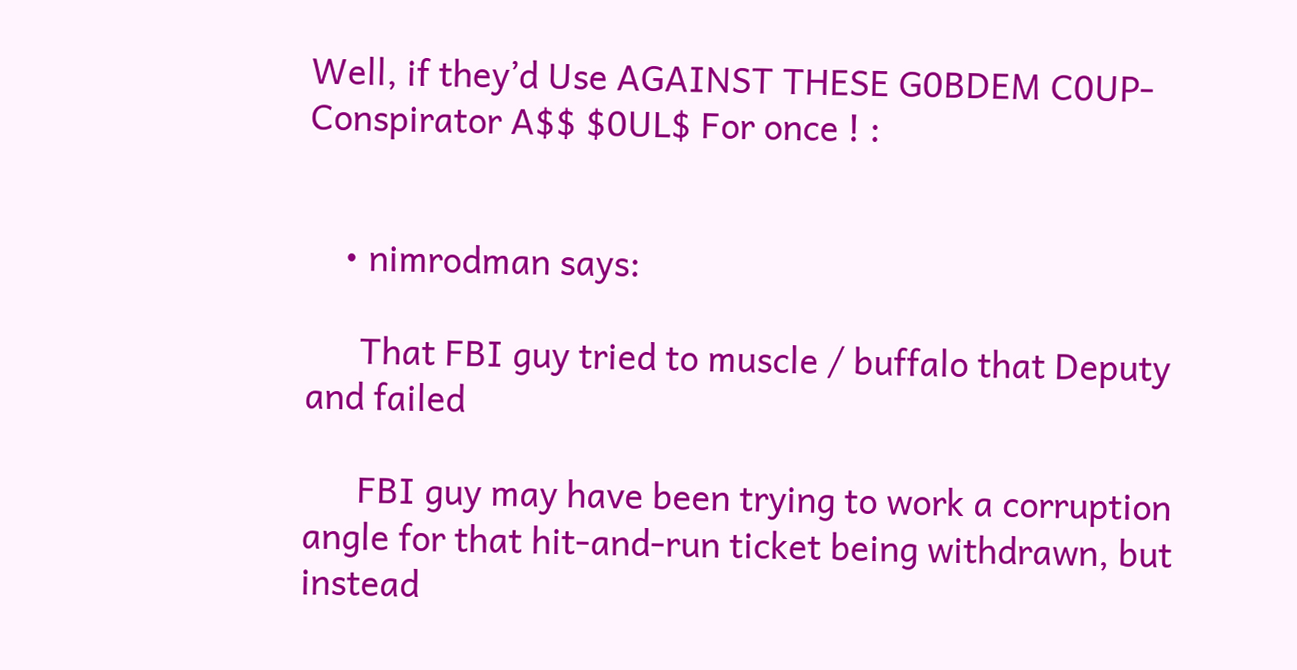Well, if they’d Use AGAINST THESE G0BDEM C0UP-Conspirator A$$ $0UL$ For once ! :


    • nimrodman says:

      That FBI guy tried to muscle / buffalo that Deputy and failed

      FBI guy may have been trying to work a corruption angle for that hit-and-run ticket being withdrawn, but instead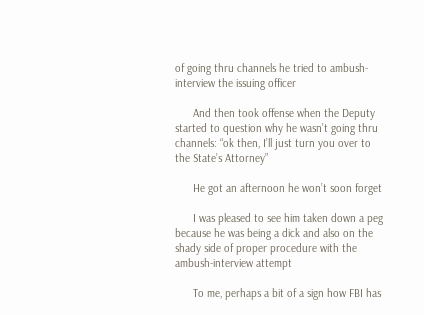of going thru channels he tried to ambush-interview the issuing officer

      And then took offense when the Deputy started to question why he wasn’t going thru channels: “ok then, I’ll just turn you over to the State’s Attorney”

      He got an afternoon he won’t soon forget

      I was pleased to see him taken down a peg because he was being a dick and also on the shady side of proper procedure with the ambush-interview attempt

      To me, perhaps a bit of a sign how FBI has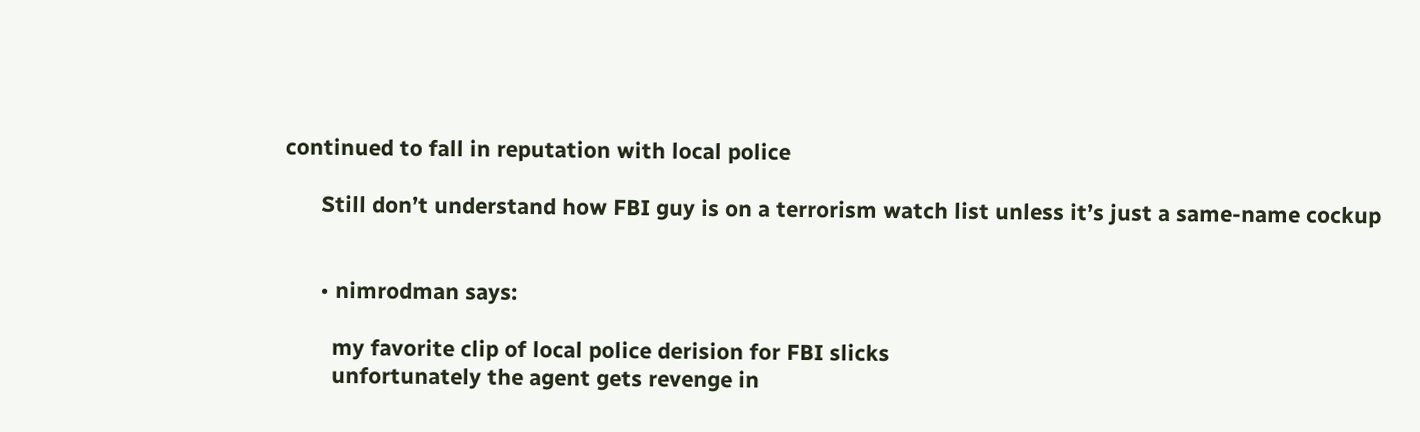continued to fall in reputation with local police

      Still don’t understand how FBI guy is on a terrorism watch list unless it’s just a same-name cockup


      • nimrodman says:

        my favorite clip of local police derision for FBI slicks
        unfortunately the agent gets revenge in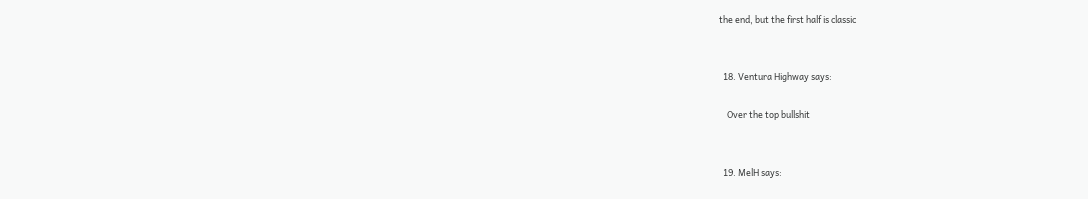the end, but the first half is classic


  18. Ventura Highway says:

    Over the top bullshit


  19. MelH says: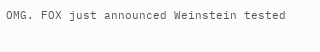OMG. FOX just announced Weinstein tested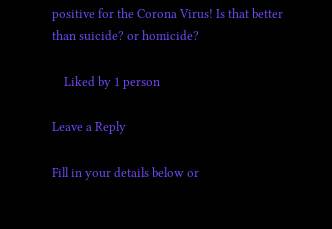positive for the Corona Virus! Is that better than suicide? or homicide?

    Liked by 1 person

Leave a Reply

Fill in your details below or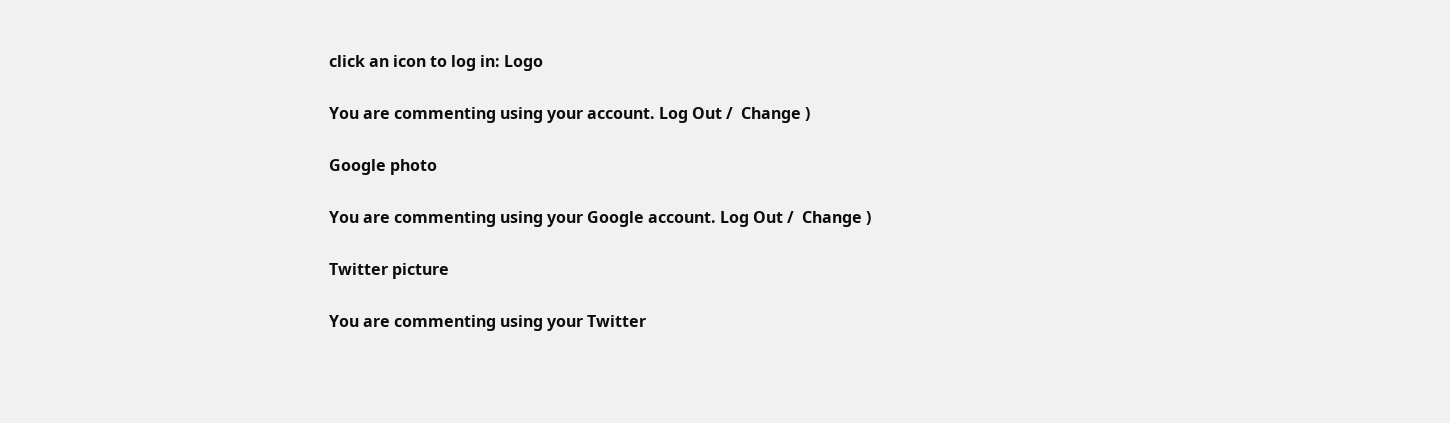click an icon to log in: Logo

You are commenting using your account. Log Out /  Change )

Google photo

You are commenting using your Google account. Log Out /  Change )

Twitter picture

You are commenting using your Twitter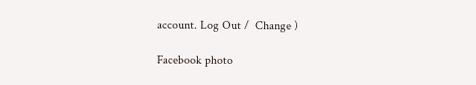account. Log Out /  Change )

Facebook photo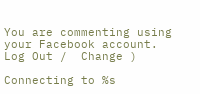You are commenting using your Facebook account. Log Out /  Change )

Connecting to %s